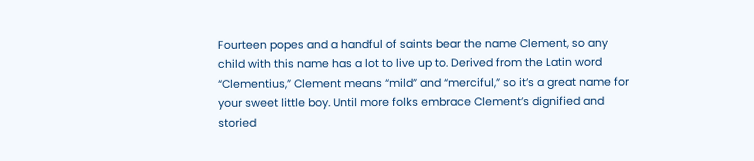Fourteen popes and a handful of saints bear the name Clement, so any child with this name has a lot to live up to. Derived from the Latin word “Clementius,” Clement means “mild” and “merciful,” so it’s a great name for your sweet little boy. Until more folks embrace Clement’s dignified and storied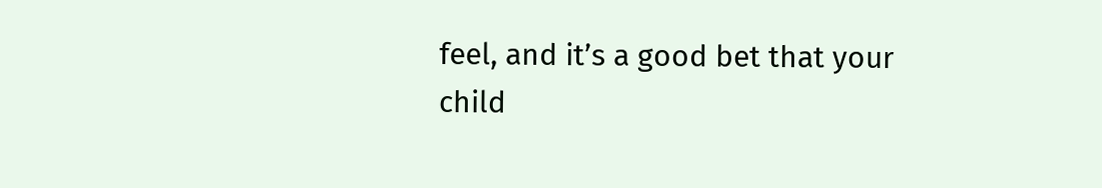feel, and it’s a good bet that your child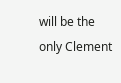will be the only Clement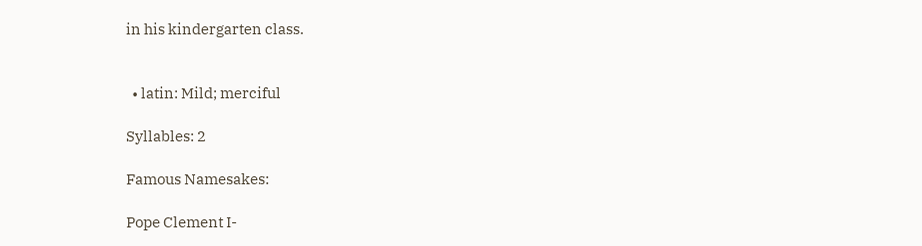in his kindergarten class.


  • latin: Mild; merciful

Syllables: 2

Famous Namesakes:

Pope Clement I-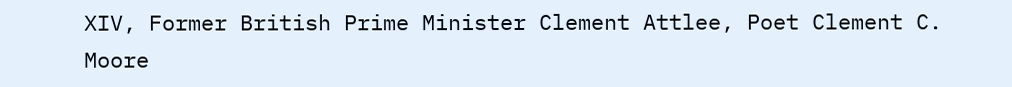XIV, Former British Prime Minister Clement Attlee, Poet Clement C. Moore